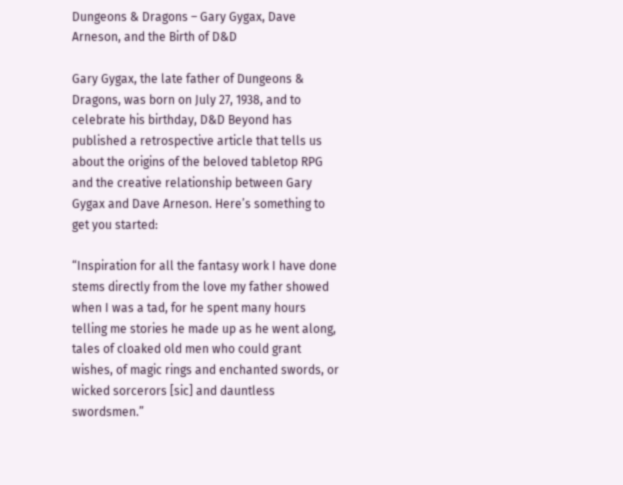Dungeons & Dragons – Gary Gygax, Dave Arneson, and the Birth of D&D

Gary Gygax, the late father of Dungeons & Dragons, was born on July 27, 1938, and to celebrate his birthday, D&D Beyond has published a retrospective article that tells us about the origins of the beloved tabletop RPG and the creative relationship between Gary Gygax and Dave Arneson. Here’s something to get you started:

“Inspiration for all the fantasy work I have done stems directly from the love my father showed when I was a tad, for he spent many hours telling me stories he made up as he went along, tales of cloaked old men who could grant wishes, of magic rings and enchanted swords, or wicked sorcerors [sic] and dauntless swordsmen.”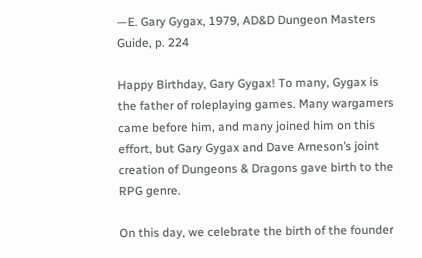—E. Gary Gygax, 1979, AD&D Dungeon Masters Guide, p. 224

Happy Birthday, Gary Gygax! To many, Gygax is the father of roleplaying games. Many wargamers came before him, and many joined him on this effort, but Gary Gygax and Dave Arneson’s joint creation of Dungeons & Dragons gave birth to the RPG genre.

On this day, we celebrate the birth of the founder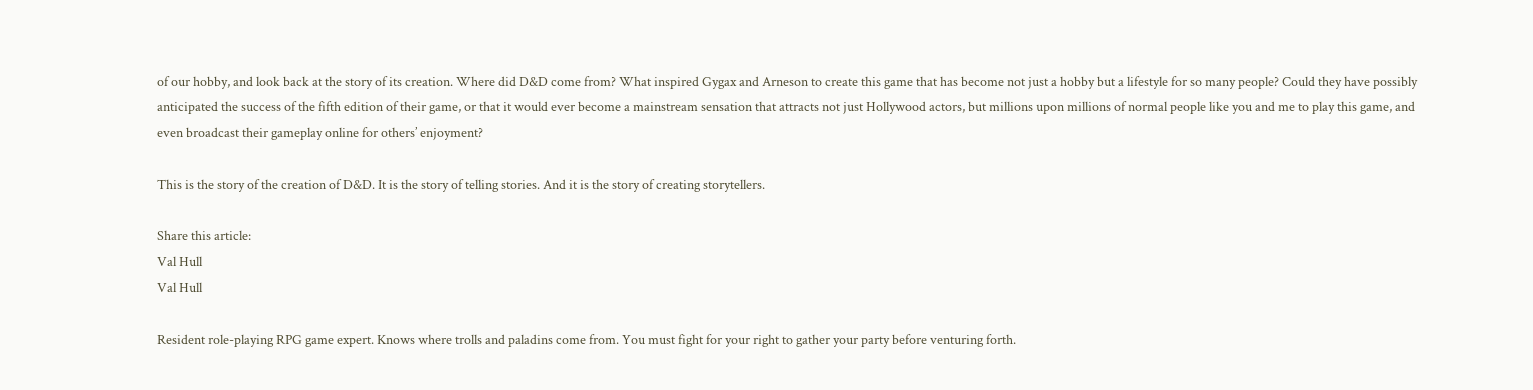of our hobby, and look back at the story of its creation. Where did D&D come from? What inspired Gygax and Arneson to create this game that has become not just a hobby but a lifestyle for so many people? Could they have possibly anticipated the success of the fifth edition of their game, or that it would ever become a mainstream sensation that attracts not just Hollywood actors, but millions upon millions of normal people like you and me to play this game, and even broadcast their gameplay online for others’ enjoyment?

This is the story of the creation of D&D. It is the story of telling stories. And it is the story of creating storytellers.

Share this article:
Val Hull
Val Hull

Resident role-playing RPG game expert. Knows where trolls and paladins come from. You must fight for your right to gather your party before venturing forth.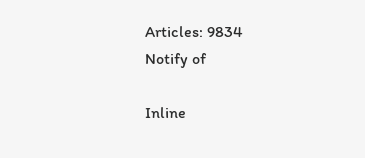Articles: 9834
Notify of

Inline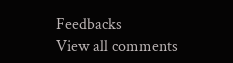Feedbacks
View all comments